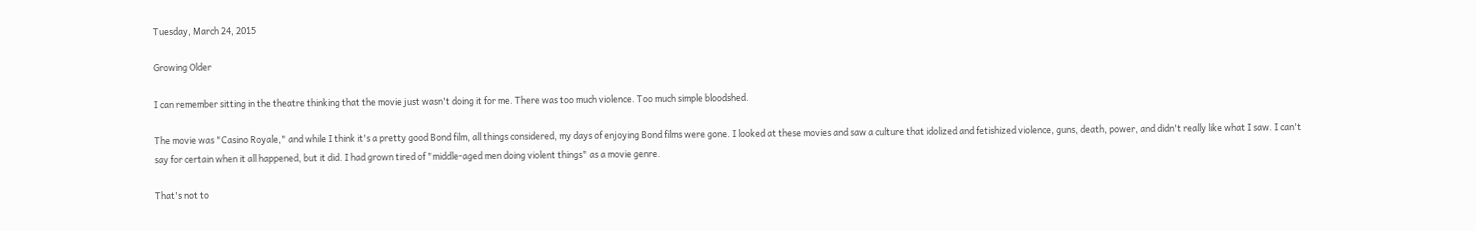Tuesday, March 24, 2015

Growing Older

I can remember sitting in the theatre thinking that the movie just wasn't doing it for me. There was too much violence. Too much simple bloodshed.

The movie was "Casino Royale," and while I think it's a pretty good Bond film, all things considered, my days of enjoying Bond films were gone. I looked at these movies and saw a culture that idolized and fetishized violence, guns, death, power, and didn't really like what I saw. I can't say for certain when it all happened, but it did. I had grown tired of "middle-aged men doing violent things" as a movie genre.

That's not to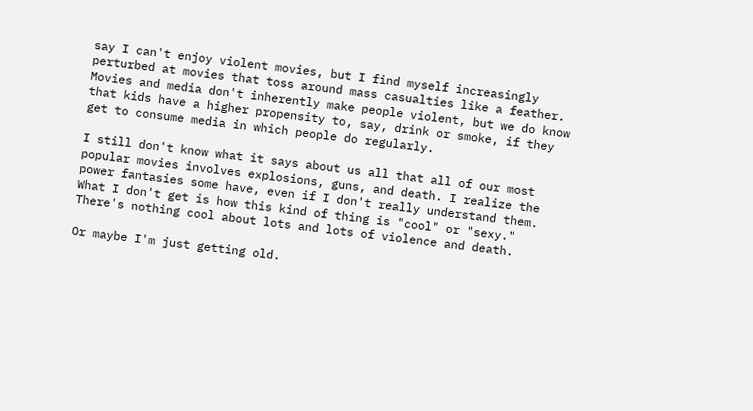say I can't enjoy violent movies, but I find myself increasingly perturbed at movies that toss around mass casualties like a feather. Movies and media don't inherently make people violent, but we do know that kids have a higher propensity to, say, drink or smoke, if they get to consume media in which people do regularly.

I still don't know what it says about us all that all of our most popular movies involves explosions, guns, and death. I realize the power fantasies some have, even if I don't really understand them. What I don't get is how this kind of thing is "cool" or "sexy." There's nothing cool about lots and lots of violence and death.

Or maybe I'm just getting old.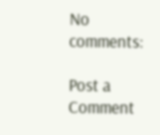No comments:

Post a Comment